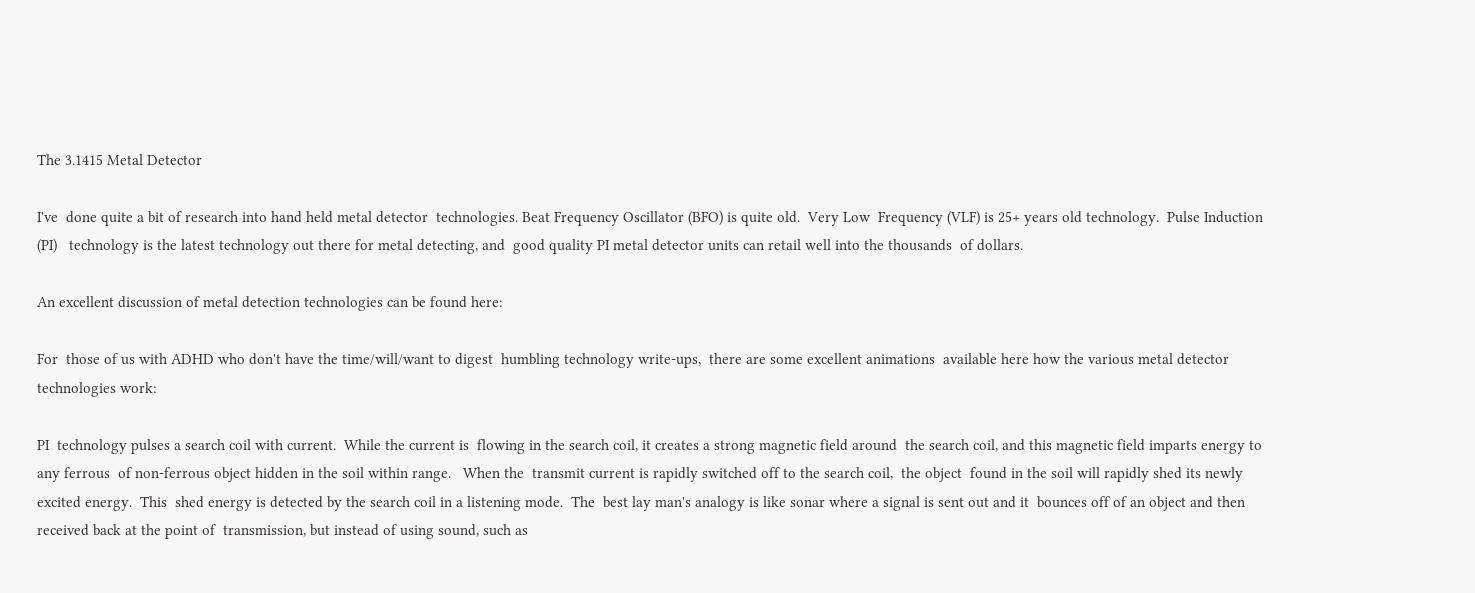The 3.1415 Metal Detector

I've  done quite a bit of research into hand held metal detector  technologies. Beat Frequency Oscillator (BFO) is quite old.  Very Low  Frequency (VLF) is 25+ years old technology.  Pulse Induction (PI)   technology is the latest technology out there for metal detecting, and  good quality PI metal detector units can retail well into the thousands  of dollars.

An excellent discussion of metal detection technologies can be found here:

For  those of us with ADHD who don't have the time/will/want to digest  humbling technology write-ups,  there are some excellent animations  available here how the various metal detector technologies work:

PI  technology pulses a search coil with current.  While the current is  flowing in the search coil, it creates a strong magnetic field around  the search coil, and this magnetic field imparts energy to any ferrous  of non-ferrous object hidden in the soil within range.   When the  transmit current is rapidly switched off to the search coil,  the object  found in the soil will rapidly shed its newly excited energy.  This  shed energy is detected by the search coil in a listening mode.  The  best lay man's analogy is like sonar where a signal is sent out and it  bounces off of an object and then received back at the point of  transmission, but instead of using sound, such as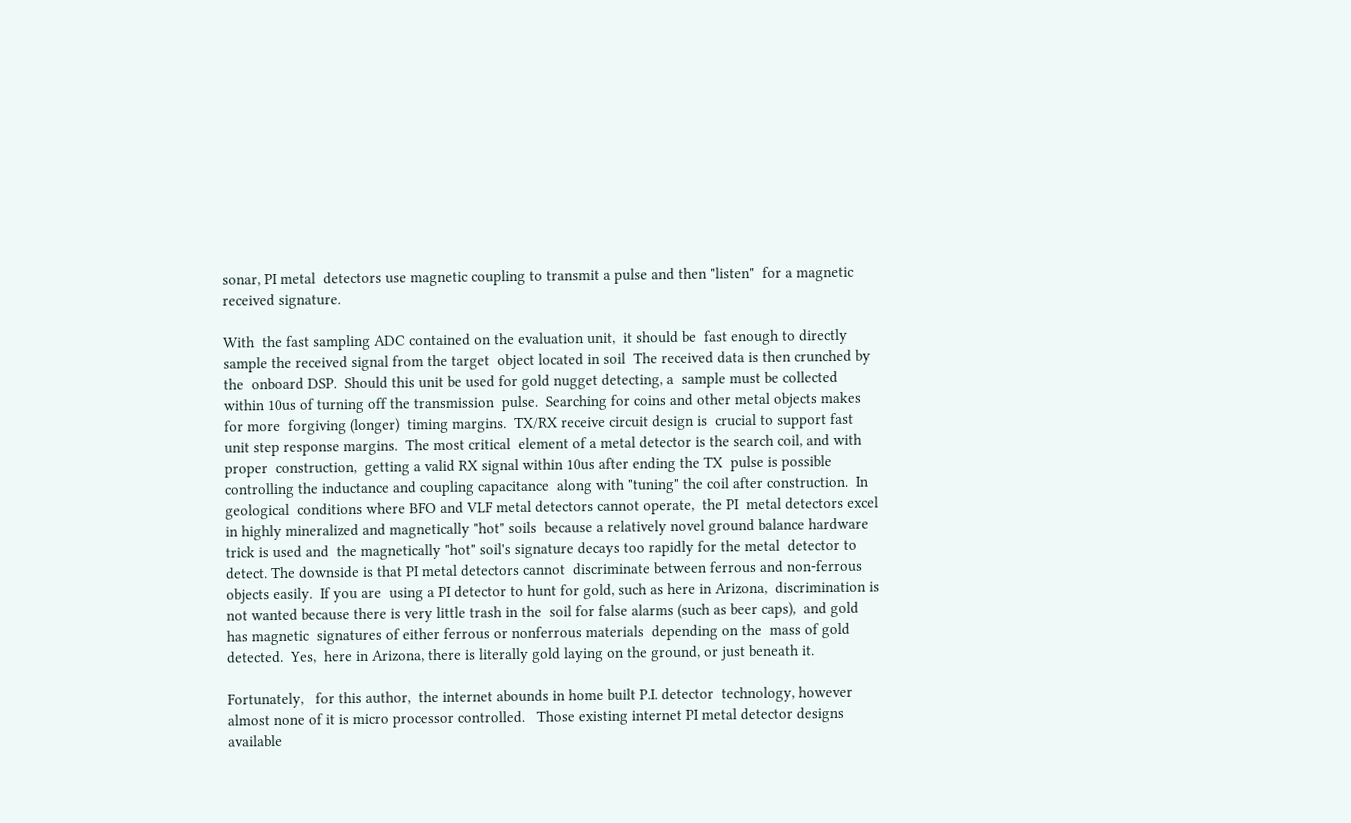sonar, PI metal  detectors use magnetic coupling to transmit a pulse and then "listen"  for a magnetic received signature.

With  the fast sampling ADC contained on the evaluation unit,  it should be  fast enough to directly sample the received signal from the target  object located in soil  The received data is then crunched by the  onboard DSP.  Should this unit be used for gold nugget detecting, a  sample must be collected within 10us of turning off the transmission  pulse.  Searching for coins and other metal objects makes for more  forgiving (longer)  timing margins.  TX/RX receive circuit design is  crucial to support fast unit step response margins.  The most critical  element of a metal detector is the search coil, and with proper  construction,  getting a valid RX signal within 10us after ending the TX  pulse is possible controlling the inductance and coupling capacitance  along with "tuning" the coil after construction.  In geological  conditions where BFO and VLF metal detectors cannot operate,  the PI  metal detectors excel in highly mineralized and magnetically "hot" soils  because a relatively novel ground balance hardware trick is used and  the magnetically "hot" soil's signature decays too rapidly for the metal  detector to detect. The downside is that PI metal detectors cannot  discriminate between ferrous and non-ferrous objects easily.  If you are  using a PI detector to hunt for gold, such as here in Arizona,  discrimination is not wanted because there is very little trash in the  soil for false alarms (such as beer caps),  and gold has magnetic  signatures of either ferrous or nonferrous materials  depending on the  mass of gold detected.  Yes,  here in Arizona, there is literally gold laying on the ground, or just beneath it.

Fortunately,   for this author,  the internet abounds in home built P.I. detector  technology, however almost none of it is micro processor controlled.   Those existing internet PI metal detector designs available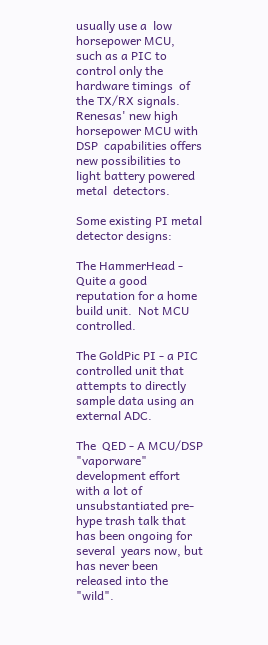usually use a  low horsepower MCU, such as a PIC to control only the hardware timings  of the TX/RX signals.   Renesas' new high horsepower MCU with DSP  capabilities offers new possibilities to light battery powered metal  detectors.

Some existing PI metal detector designs:

The HammerHead - Quite a good reputation for a home build unit.  Not MCU controlled.

The GoldPic PI - a PIC controlled unit that attempts to directly sample data using an external ADC.

The  QED - A MCU/DSP "vaporware" development effort with a lot of  unsubstantiated pre-hype trash talk that has been ongoing for several  years now, but has never been released into the "wild".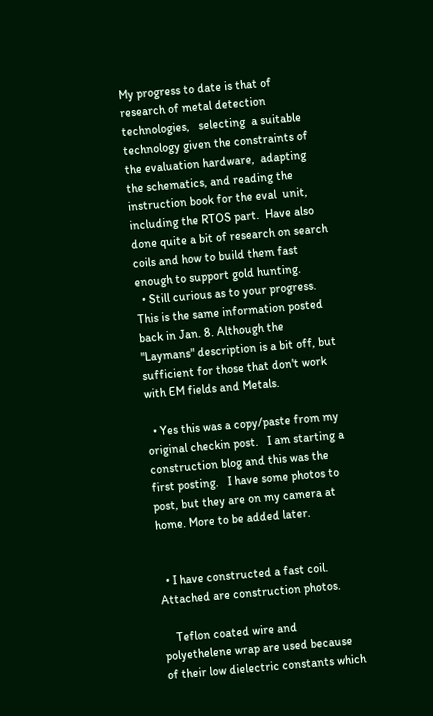My progress to date is that of research of metal detection technologies,   selecting  a suitable technology given the constraints of the evaluation hardware,  adapting the schematics, and reading the instruction book for the eval  unit, including the RTOS part.  Have also done quite a bit of research on search coils and how to build them fast enough to support gold hunting.
  • Still curious as to your progress.  This is the same information posted back in Jan. 8. Although the "Laymans" description is a bit off, but sufficient for those that don't work with EM fields and Metals.

  • Yes this was a copy/paste from my original checkin post.   I am starting a construction blog and this was the first posting.   I have some photos to post, but they are on my camera at home. More to be added later.


  • I have constructed a fast coil. Attached are construction photos.

    Teflon coated wire and polyethelene wrap are used because of their low dielectric constants which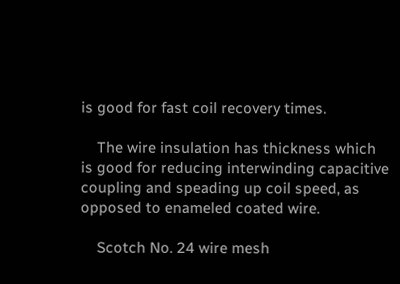is good for fast coil recovery times.

    The wire insulation has thickness which is good for reducing interwinding capacitive coupling and speading up coil speed, as opposed to enameled coated wire.

    Scotch No. 24 wire mesh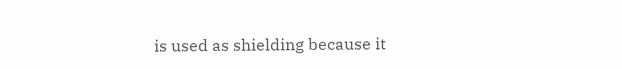is used as shielding because it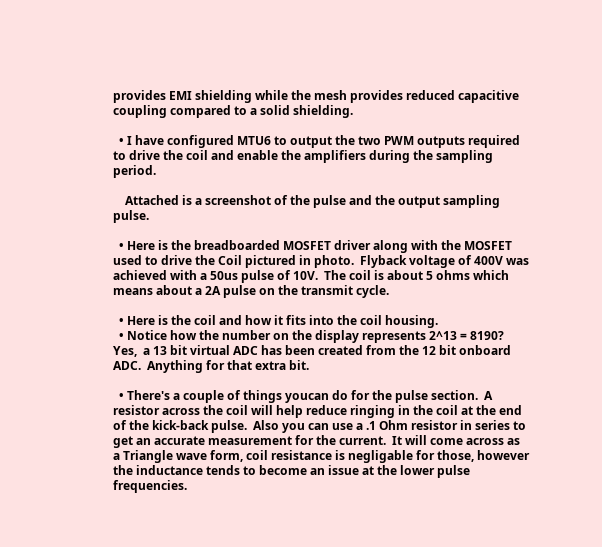provides EMI shielding while the mesh provides reduced capacitive coupling compared to a solid shielding.

  • I have configured MTU6 to output the two PWM outputs required to drive the coil and enable the amplifiers during the sampling period.

    Attached is a screenshot of the pulse and the output sampling pulse.

  • Here is the breadboarded MOSFET driver along with the MOSFET used to drive the Coil pictured in photo.  Flyback voltage of 400V was achieved with a 50us pulse of 10V.  The coil is about 5 ohms which means about a 2A pulse on the transmit cycle.

  • Here is the coil and how it fits into the coil housing.
  • Notice how the number on the display represents 2^13 = 8190?   Yes,  a 13 bit virtual ADC has been created from the 12 bit onboard ADC.  Anything for that extra bit.

  • There's a couple of things youcan do for the pulse section.  A resistor across the coil will help reduce ringing in the coil at the end of the kick-back pulse.  Also you can use a .1 Ohm resistor in series to get an accurate measurement for the current.  It will come across as a Triangle wave form, coil resistance is negligable for those, however the inductance tends to become an issue at the lower pulse frequencies.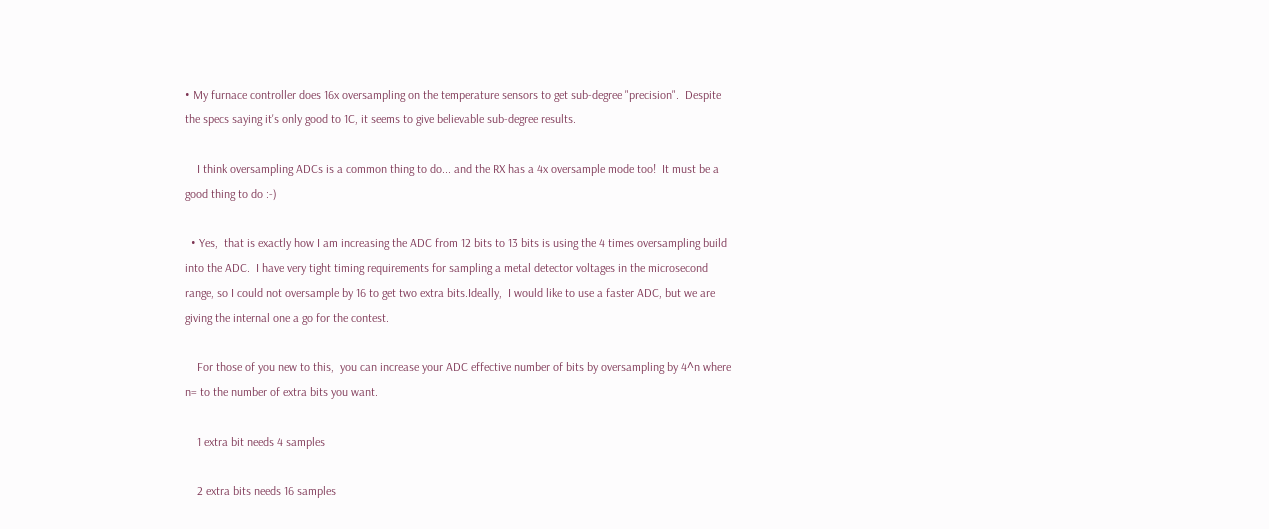• My furnace controller does 16x oversampling on the temperature sensors to get sub-degree "precision".  Despite the specs saying it's only good to 1C, it seems to give believable sub-degree results.

    I think oversampling ADCs is a common thing to do... and the RX has a 4x oversample mode too!  It must be a good thing to do :-)

  • Yes,  that is exactly how I am increasing the ADC from 12 bits to 13 bits is using the 4 times oversampling build into the ADC.  I have very tight timing requirements for sampling a metal detector voltages in the microsecond range, so I could not oversample by 16 to get two extra bits.Ideally,  I would like to use a faster ADC, but we are giving the internal one a go for the contest.

    For those of you new to this,  you can increase your ADC effective number of bits by oversampling by 4^n where n= to the number of extra bits you want.

    1 extra bit needs 4 samples

    2 extra bits needs 16 samples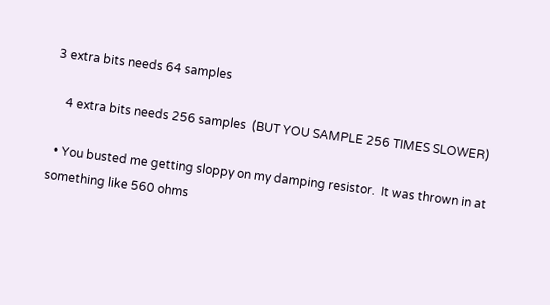3 extra bits needs 64 samples

    4 extra bits needs 256 samples  (BUT YOU SAMPLE 256 TIMES SLOWER)

  • You busted me getting sloppy on my damping resistor.  It was thrown in at something like 560 ohms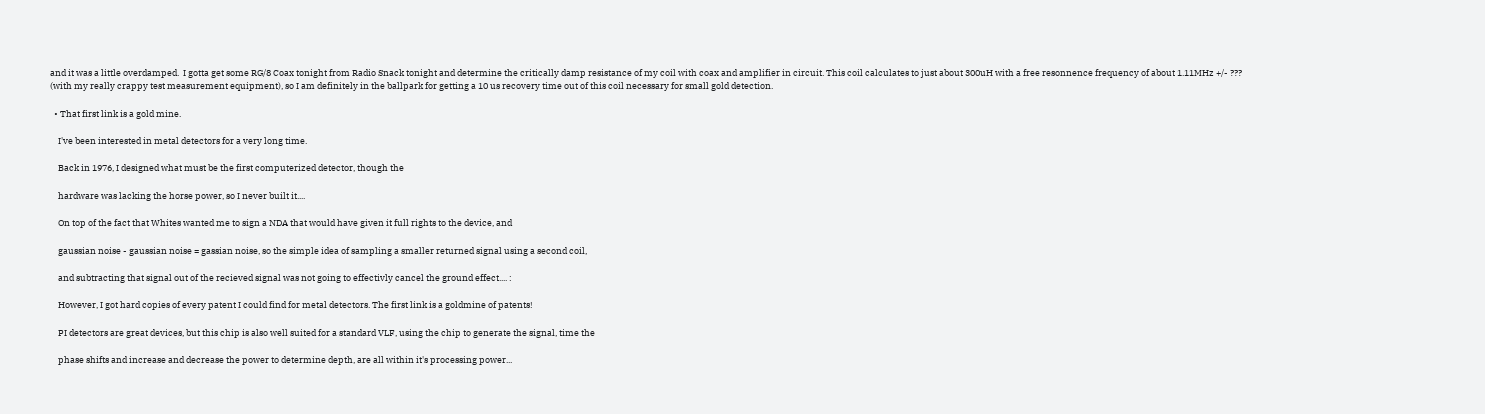and it was a little overdamped.  I gotta get some RG/8 Coax tonight from Radio Snack tonight and determine the critically damp resistance of my coil with coax and amplifier in circuit. This coil calculates to just about 300uH with a free resonnence frequency of about 1.11MHz +/- ???  (with my really crappy test measurement equipment), so I am definitely in the ballpark for getting a 10 us recovery time out of this coil necessary for small gold detection.

  • That first link is a gold mine.

    I've been interested in metal detectors for a very long time.

    Back in 1976, I designed what must be the first computerized detector, though the

    hardware was lacking the horse power, so I never built it....

    On top of the fact that Whites wanted me to sign a NDA that would have given it full rights to the device, and

    gaussian noise - gaussian noise = gassian noise, so the simple idea of sampling a smaller returned signal using a second coil,

    and subtracting that signal out of the recieved signal was not going to effectivly cancel the ground effect.... :

    However, I got hard copies of every patent I could find for metal detectors. The first link is a goldmine of patents!

    PI detectors are great devices, but this chip is also well suited for a standard VLF, using the chip to generate the signal, time the

    phase shifts and increase and decrease the power to determine depth, are all within it's processing power...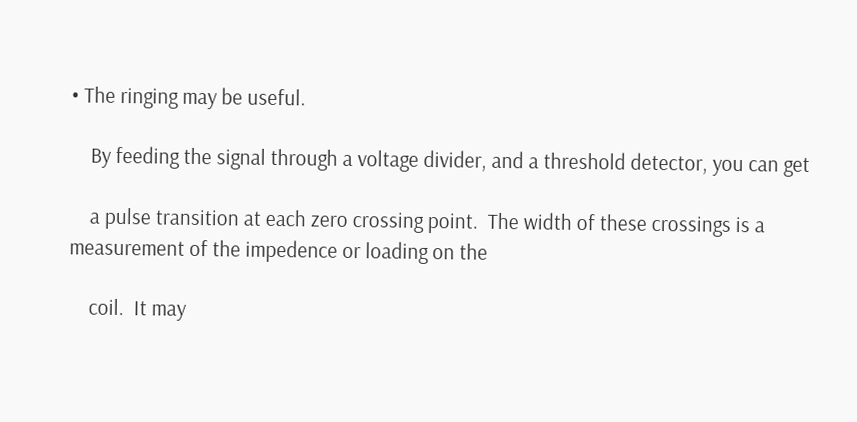• The ringing may be useful.

    By feeding the signal through a voltage divider, and a threshold detector, you can get

    a pulse transition at each zero crossing point.  The width of these crossings is a measurement of the impedence or loading on the

    coil.  It may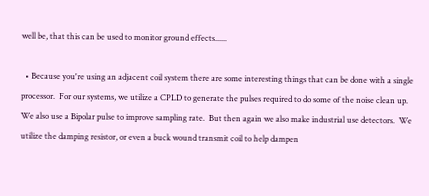well be, that this can be used to monitor ground effects......

  • Because you're using an adjacent coil system there are some interesting things that can be done with a single processor.  For our systems, we utilize a CPLD to generate the pulses required to do some of the noise clean up.  We also use a Bipolar pulse to improve sampling rate.  But then again we also make industrial use detectors.  We utilize the damping resistor, or even a buck wound transmit coil to help dampen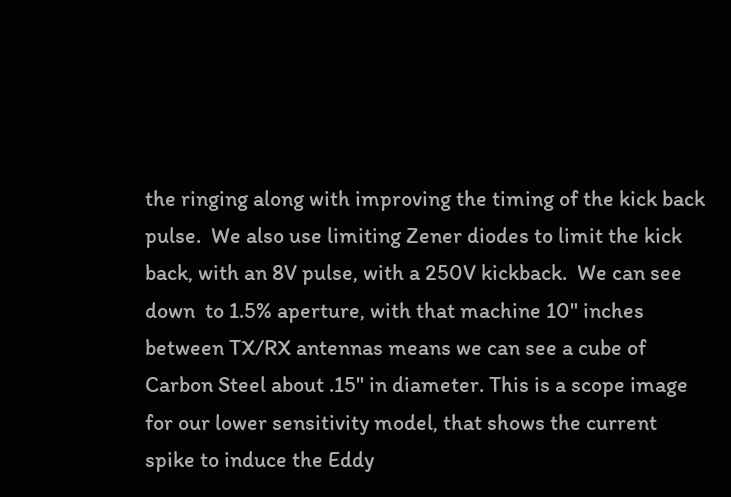the ringing along with improving the timing of the kick back pulse.  We also use limiting Zener diodes to limit the kick back, with an 8V pulse, with a 250V kickback.  We can see down  to 1.5% aperture, with that machine 10" inches between TX/RX antennas means we can see a cube of Carbon Steel about .15" in diameter. This is a scope image for our lower sensitivity model, that shows the current spike to induce the Eddy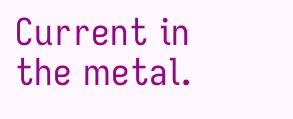Current in the metal.